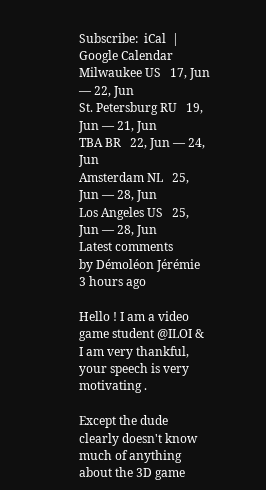Subscribe:  iCal  |  Google Calendar
Milwaukee US   17, Jun — 22, Jun
St. Petersburg RU   19, Jun — 21, Jun
TBA BR   22, Jun — 24, Jun
Amsterdam NL   25, Jun — 28, Jun
Los Angeles US   25, Jun — 28, Jun
Latest comments
by Démoléon Jérémie
3 hours ago

Hello ! I am a video game student @ILOI & I am very thankful, your speech is very motivating .

Except the dude clearly doesn't know much of anything about the 3D game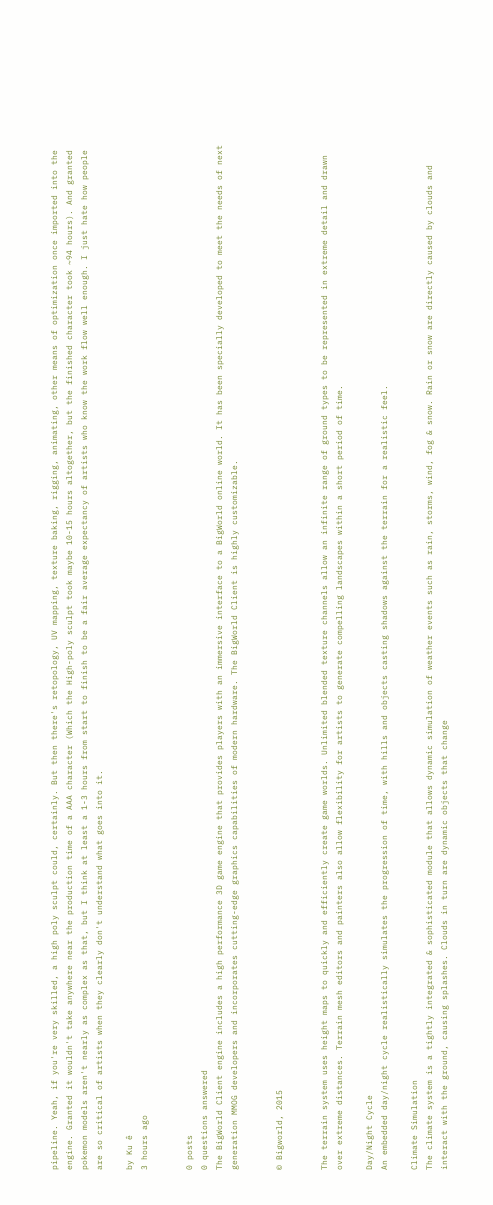pipeline. Yeah, if you're very skilled, a high poly sculpt could, certainly. But then there's retopology, UV mapping, texture baking, rigging, animating, other means of optimization once imported into the engine. Granted it wouldn't take anywhere near the production time of a AAA character (Which the High-poly sculpt took maybe 10-15 hours altogether, but the finished character took ~94 hours). And granted pokemon models aren't nearly as complex as that, but I think at least a 1-3 hours from start to finish to be a fair average expectancy of artists who know the work flow well enough. I just hate how people are so critical of artists when they clearly don't understand what goes into it.

by Ku ê
3 hours ago


0 posts
0 questions answered
The BigWorld Client engine includes a high performance 3D game engine that provides players with an immersive interface to a BigWorld online world. It has been specially developed to meet the needs of next generation MMOG developers and incorporates cutting-edge graphics capabilities of modern hardware. The BigWorld Client is highly customizable.


© Bigworld, 2015


The terrain system uses height maps to quickly and efficiently create game worlds. Unlimited blended texture channels allow an infinite range of ground types to be represented in extreme detail and drawn over extreme distances. Terrain mesh editors and painters also allow flexibility for artists to generate compelling landscapes within a short period of time.

Day/Night Cycle
An embedded day/night cycle realistically simulates the progression of time, with hills and objects casting shadows against the terrain for a realistic feel.

Climate Simulation
The climate system is a tightly integrated & sophisticated module that allows dynamic simulation of weather events such as rain, storms, wind, fog & snow. Rain or snow are directly caused by clouds and interact with the ground, causing splashes. Clouds in turn are dynamic objects that change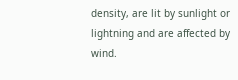density, are lit by sunlight or lightning and are affected by wind.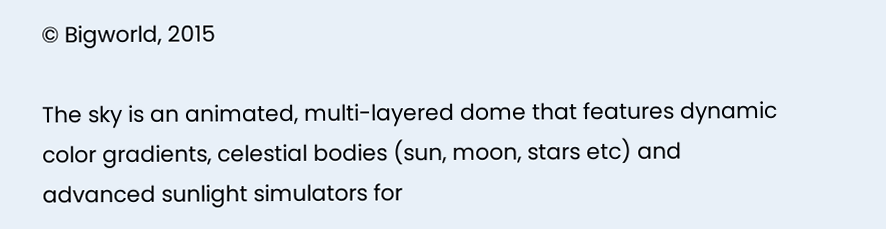© Bigworld, 2015

The sky is an animated, multi-layered dome that features dynamic color gradients, celestial bodies (sun, moon, stars etc) and advanced sunlight simulators for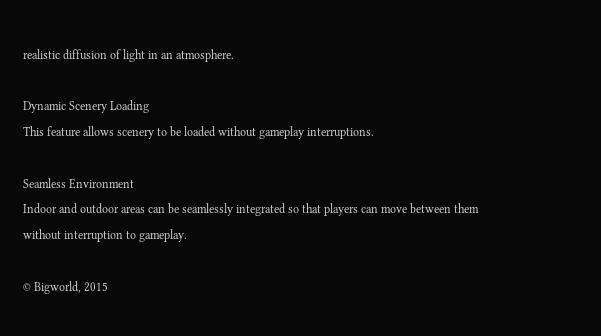realistic diffusion of light in an atmosphere.

Dynamic Scenery Loading
This feature allows scenery to be loaded without gameplay interruptions.

Seamless Environment
Indoor and outdoor areas can be seamlessly integrated so that players can move between them without interruption to gameplay.

© Bigworld, 2015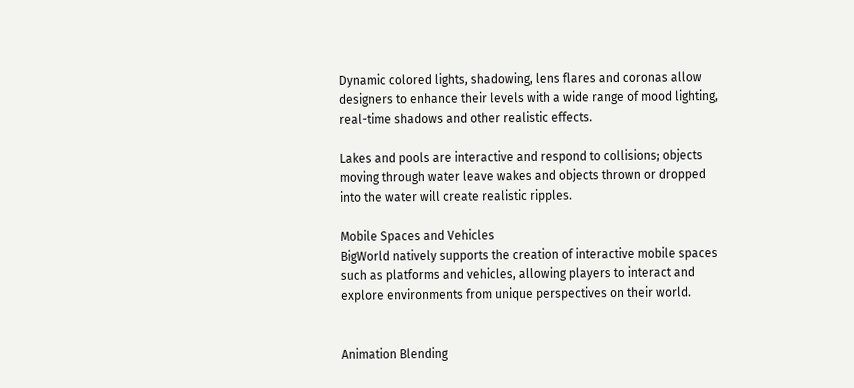Dynamic colored lights, shadowing, lens flares and coronas allow designers to enhance their levels with a wide range of mood lighting, real-time shadows and other realistic effects.

Lakes and pools are interactive and respond to collisions; objects moving through water leave wakes and objects thrown or dropped into the water will create realistic ripples.

Mobile Spaces and Vehicles
BigWorld natively supports the creation of interactive mobile spaces such as platforms and vehicles, allowing players to interact and explore environments from unique perspectives on their world.


Animation Blending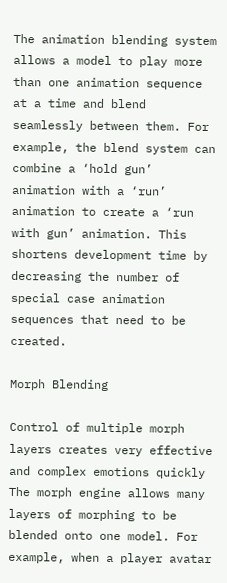The animation blending system allows a model to play more than one animation sequence at a time and blend seamlessly between them. For example, the blend system can combine a ‘hold gun’ animation with a ‘run’ animation to create a ‘run with gun’ animation. This shortens development time by decreasing the number of special case animation sequences that need to be created.

Morph Blending

Control of multiple morph layers creates very effective and complex emotions quickly The morph engine allows many layers of morphing to be blended onto one model. For example, when a player avatar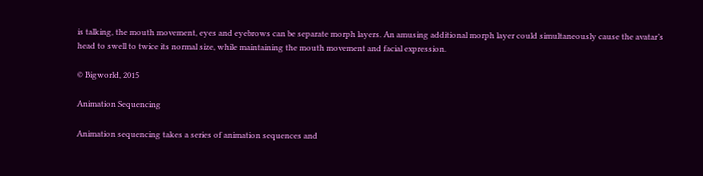is talking, the mouth movement, eyes and eyebrows can be separate morph layers. An amusing additional morph layer could simultaneously cause the avatar’s head to swell to twice its normal size, while maintaining the mouth movement and facial expression.

© Bigworld, 2015

Animation Sequencing

Animation sequencing takes a series of animation sequences and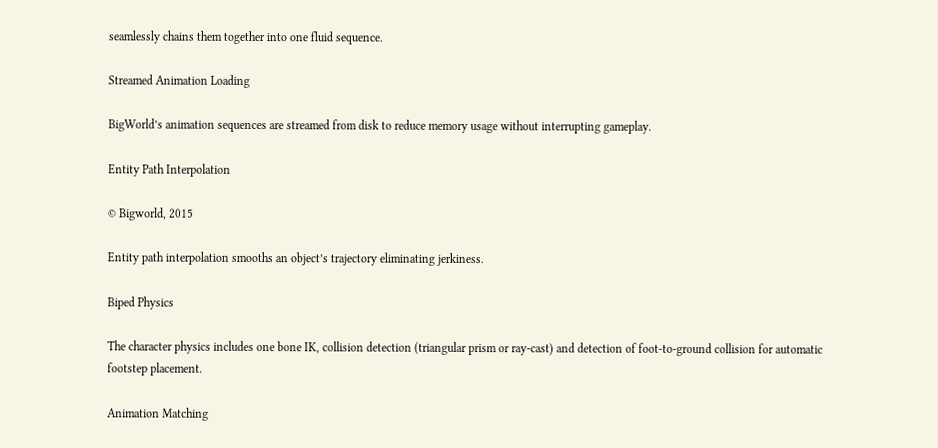seamlessly chains them together into one fluid sequence.

Streamed Animation Loading

BigWorld’s animation sequences are streamed from disk to reduce memory usage without interrupting gameplay.

Entity Path Interpolation

© Bigworld, 2015

Entity path interpolation smooths an object’s trajectory eliminating jerkiness.

Biped Physics

The character physics includes one bone IK, collision detection (triangular prism or ray-cast) and detection of foot-to-ground collision for automatic footstep placement.

Animation Matching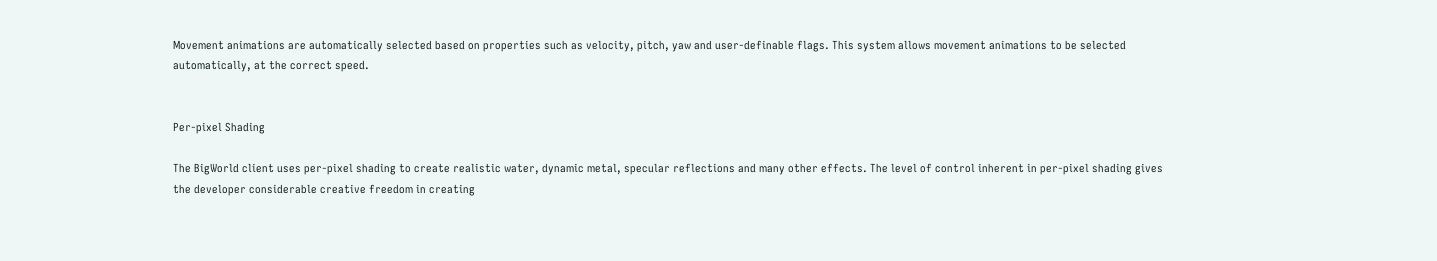Movement animations are automatically selected based on properties such as velocity, pitch, yaw and user-definable flags. This system allows movement animations to be selected automatically, at the correct speed.


Per-pixel Shading

The BigWorld client uses per-pixel shading to create realistic water, dynamic metal, specular reflections and many other effects. The level of control inherent in per-pixel shading gives the developer considerable creative freedom in creating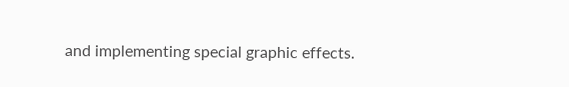and implementing special graphic effects.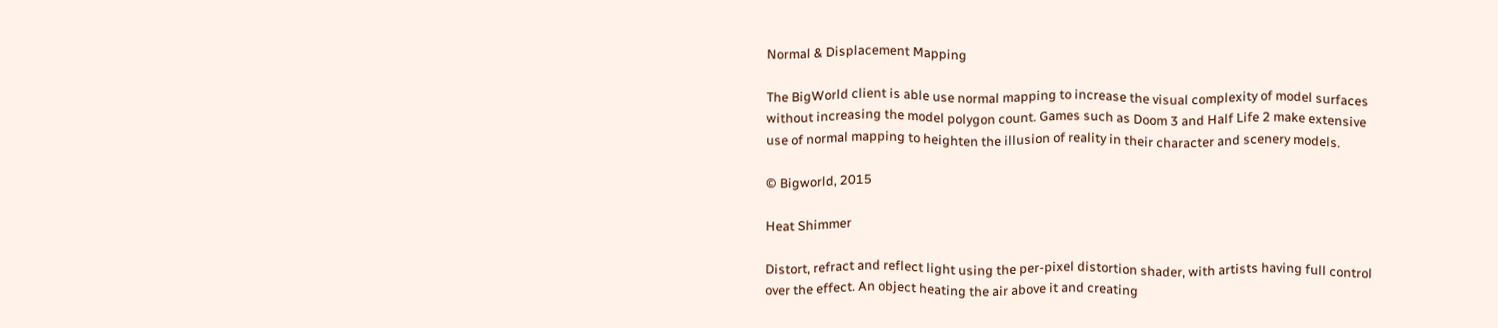Normal & Displacement Mapping

The BigWorld client is able use normal mapping to increase the visual complexity of model surfaces without increasing the model polygon count. Games such as Doom 3 and Half Life 2 make extensive use of normal mapping to heighten the illusion of reality in their character and scenery models.

© Bigworld, 2015

Heat Shimmer

Distort, refract and reflect light using the per-pixel distortion shader, with artists having full control over the effect. An object heating the air above it and creating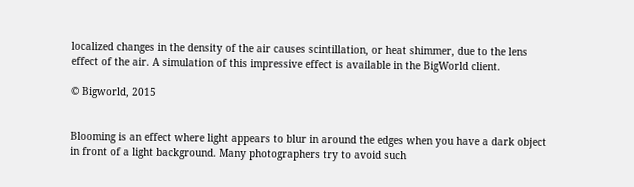localized changes in the density of the air causes scintillation, or heat shimmer, due to the lens effect of the air. A simulation of this impressive effect is available in the BigWorld client.

© Bigworld, 2015


Blooming is an effect where light appears to blur in around the edges when you have a dark object in front of a light background. Many photographers try to avoid such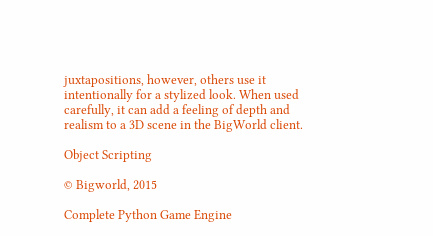juxtapositions, however, others use it intentionally for a stylized look. When used carefully, it can add a feeling of depth and realism to a 3D scene in the BigWorld client.

Object Scripting

© Bigworld, 2015

Complete Python Game Engine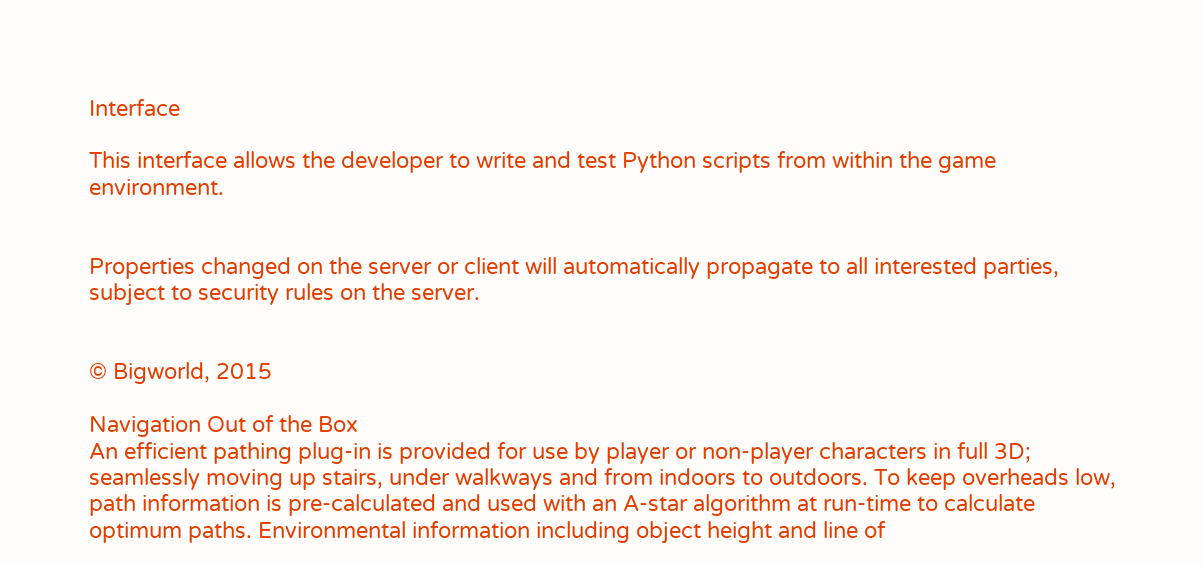Interface

This interface allows the developer to write and test Python scripts from within the game environment.


Properties changed on the server or client will automatically propagate to all interested parties, subject to security rules on the server.


© Bigworld, 2015

Navigation Out of the Box
An efficient pathing plug-in is provided for use by player or non-player characters in full 3D; seamlessly moving up stairs, under walkways and from indoors to outdoors. To keep overheads low, path information is pre-calculated and used with an A-star algorithm at run-time to calculate optimum paths. Environmental information including object height and line of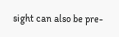sight can also be pre-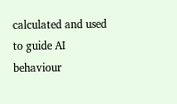calculated and used to guide AI behaviour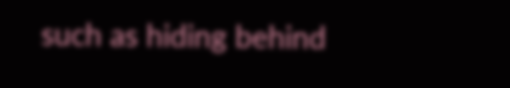such as hiding behind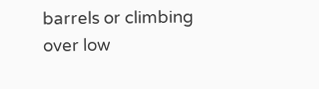barrels or climbing over low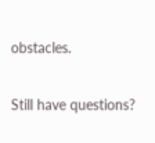obstacles.

Still have questions?